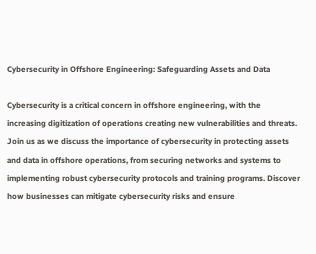Cybersecurity in Offshore Engineering: Safeguarding Assets and Data

Cybersecurity is a critical concern in offshore engineering, with the increasing digitization of operations creating new vulnerabilities and threats. Join us as we discuss the importance of cybersecurity in protecting assets and data in offshore operations, from securing networks and systems to implementing robust cybersecurity protocols and training programs. Discover how businesses can mitigate cybersecurity risks and ensure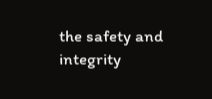the safety and integrity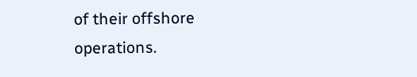of their offshore operations.